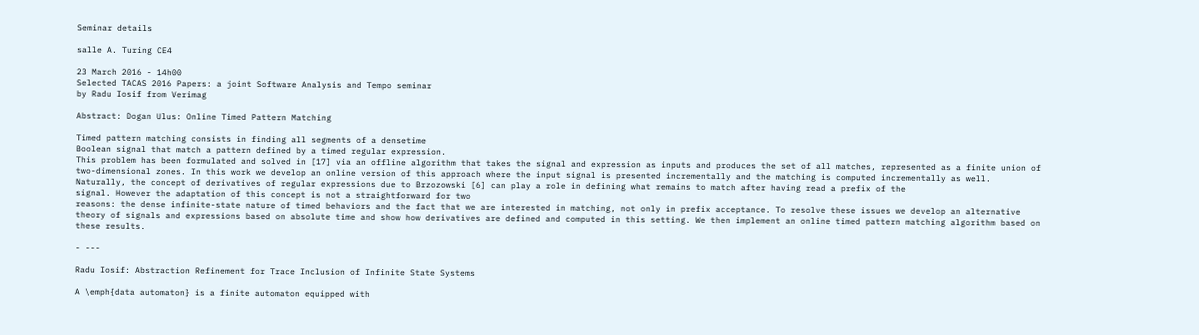Seminar details

salle A. Turing CE4

23 March 2016 - 14h00
Selected TACAS 2016 Papers: a joint Software Analysis and Tempo seminar
by Radu Iosif from Verimag

Abstract: Dogan Ulus: Online Timed Pattern Matching

Timed pattern matching consists in finding all segments of a densetime
Boolean signal that match a pattern defined by a timed regular expression.
This problem has been formulated and solved in [17] via an offline algorithm that takes the signal and expression as inputs and produces the set of all matches, represented as a finite union of two-dimensional zones. In this work we develop an online version of this approach where the input signal is presented incrementally and the matching is computed incrementally as well. Naturally, the concept of derivatives of regular expressions due to Brzozowski [6] can play a role in defining what remains to match after having read a prefix of the
signal. However the adaptation of this concept is not a straightforward for two
reasons: the dense infinite-state nature of timed behaviors and the fact that we are interested in matching, not only in prefix acceptance. To resolve these issues we develop an alternative theory of signals and expressions based on absolute time and show how derivatives are defined and computed in this setting. We then implement an online timed pattern matching algorithm based on these results.

- ---

Radu Iosif: Abstraction Refinement for Trace Inclusion of Infinite State Systems

A \emph{data automaton} is a finite automaton equipped with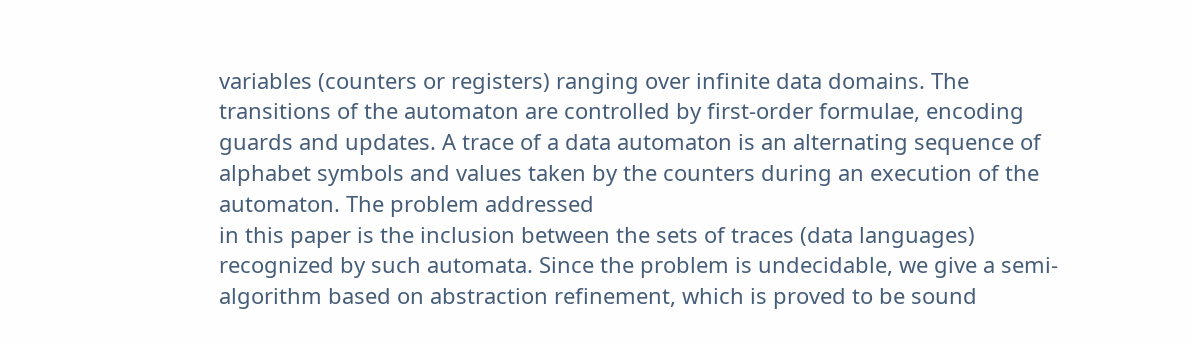variables (counters or registers) ranging over infinite data domains. The transitions of the automaton are controlled by first-order formulae, encoding guards and updates. A trace of a data automaton is an alternating sequence of alphabet symbols and values taken by the counters during an execution of the automaton. The problem addressed
in this paper is the inclusion between the sets of traces (data languages) recognized by such automata. Since the problem is undecidable, we give a semi-algorithm based on abstraction refinement, which is proved to be sound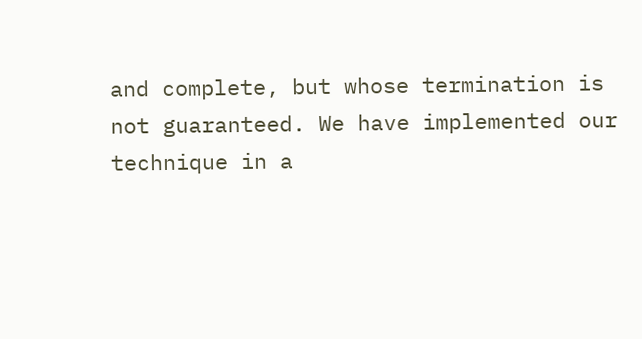and complete, but whose termination is not guaranteed. We have implemented our technique in a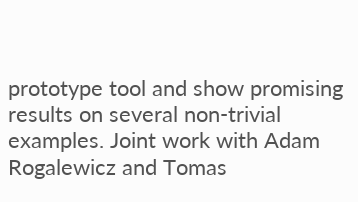prototype tool and show promising results on several non-trivial examples. Joint work with Adam Rogalewicz and Tomas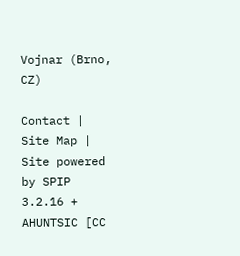Vojnar (Brno, CZ)

Contact | Site Map | Site powered by SPIP 3.2.16 + AHUNTSIC [CC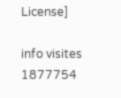License]

info visites 1877754